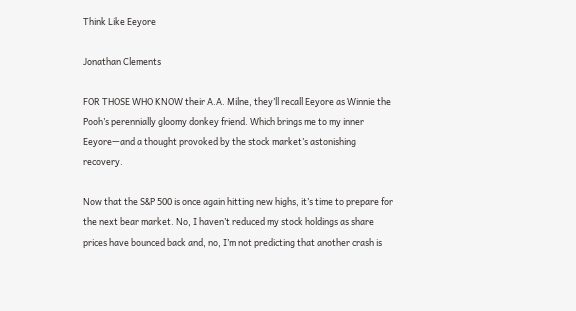Think Like Eeyore

Jonathan Clements

FOR THOSE WHO KNOW their A.A. Milne, they’ll recall Eeyore as Winnie the Pooh’s perennially gloomy donkey friend. Which brings me to my inner Eeyore—and a thought provoked by the stock market’s astonishing recovery.

Now that the S&P 500 is once again hitting new highs, it’s time to prepare for the next bear market. No, I haven’t reduced my stock holdings as share prices have bounced back and, no, I’m not predicting that another crash is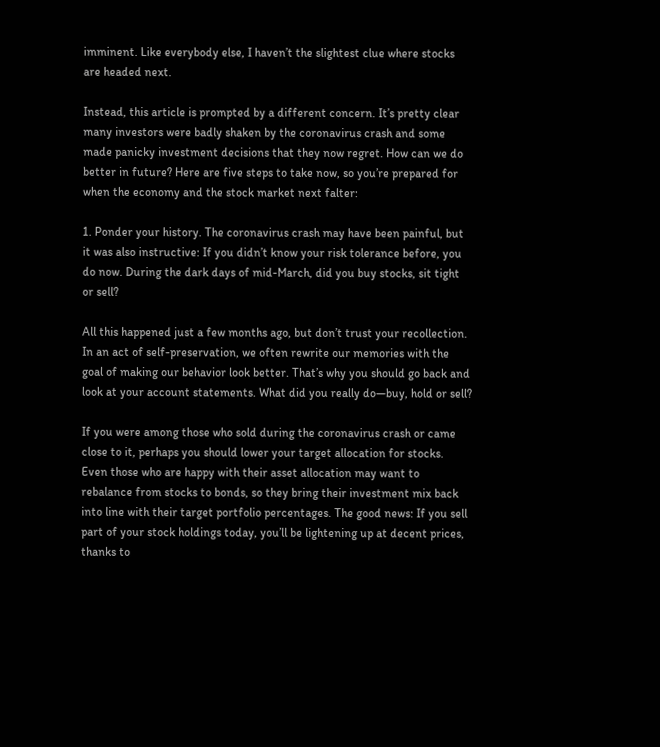imminent. Like everybody else, I haven’t the slightest clue where stocks are headed next.

Instead, this article is prompted by a different concern. It’s pretty clear many investors were badly shaken by the coronavirus crash and some made panicky investment decisions that they now regret. How can we do better in future? Here are five steps to take now, so you’re prepared for when the economy and the stock market next falter:

1. Ponder your history. The coronavirus crash may have been painful, but it was also instructive: If you didn’t know your risk tolerance before, you do now. During the dark days of mid-March, did you buy stocks, sit tight or sell?

All this happened just a few months ago, but don’t trust your recollection. In an act of self-preservation, we often rewrite our memories with the goal of making our behavior look better. That’s why you should go back and look at your account statements. What did you really do—buy, hold or sell?

If you were among those who sold during the coronavirus crash or came close to it, perhaps you should lower your target allocation for stocks. Even those who are happy with their asset allocation may want to rebalance from stocks to bonds, so they bring their investment mix back into line with their target portfolio percentages. The good news: If you sell part of your stock holdings today, you’ll be lightening up at decent prices, thanks to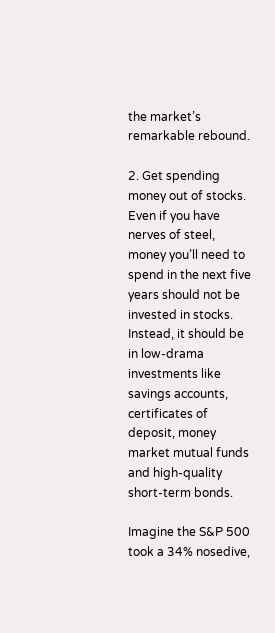the market’s remarkable rebound.

2. Get spending money out of stocks. Even if you have nerves of steel, money you’ll need to spend in the next five years should not be invested in stocks. Instead, it should be in low-drama investments like savings accounts, certificates of deposit, money market mutual funds and high-quality short-term bonds.

Imagine the S&P 500 took a 34% nosedive,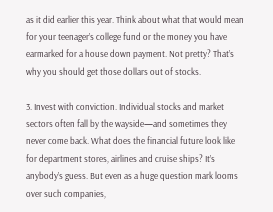as it did earlier this year. Think about what that would mean for your teenager’s college fund or the money you have earmarked for a house down payment. Not pretty? That’s why you should get those dollars out of stocks.

3. Invest with conviction. Individual stocks and market sectors often fall by the wayside—and sometimes they never come back. What does the financial future look like for department stores, airlines and cruise ships? It’s anybody’s guess. But even as a huge question mark looms over such companies,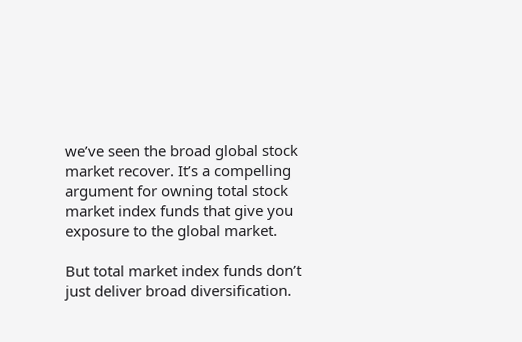we’ve seen the broad global stock market recover. It’s a compelling argument for owning total stock market index funds that give you exposure to the global market.

But total market index funds don’t just deliver broad diversification.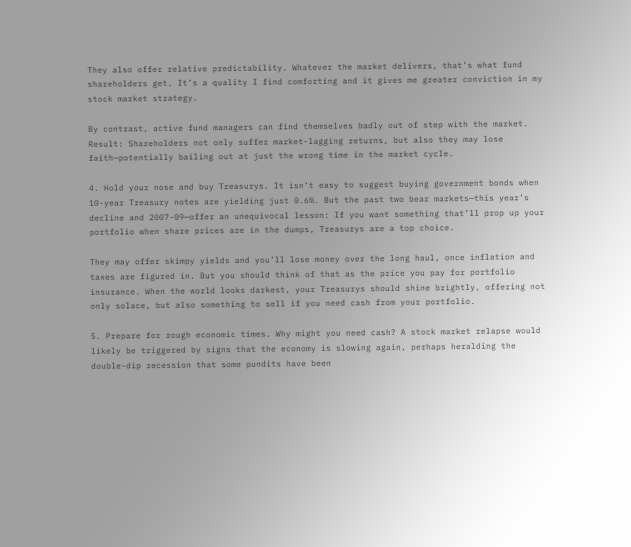They also offer relative predictability. Whatever the market delivers, that’s what fund shareholders get. It’s a quality I find comforting and it gives me greater conviction in my stock market strategy.

By contrast, active fund managers can find themselves badly out of step with the market. Result: Shareholders not only suffer market-lagging returns, but also they may lose faith—potentially bailing out at just the wrong time in the market cycle.

4. Hold your nose and buy Treasurys. It isn’t easy to suggest buying government bonds when 10-year Treasury notes are yielding just 0.6%. But the past two bear markets—this year’s decline and 2007-09—offer an unequivocal lesson: If you want something that’ll prop up your portfolio when share prices are in the dumps, Treasurys are a top choice.

They may offer skimpy yields and you’ll lose money over the long haul, once inflation and taxes are figured in. But you should think of that as the price you pay for portfolio insurance. When the world looks darkest, your Treasurys should shine brightly, offering not only solace, but also something to sell if you need cash from your portfolio.

5. Prepare for rough economic times. Why might you need cash? A stock market relapse would likely be triggered by signs that the economy is slowing again, perhaps heralding the double-dip recession that some pundits have been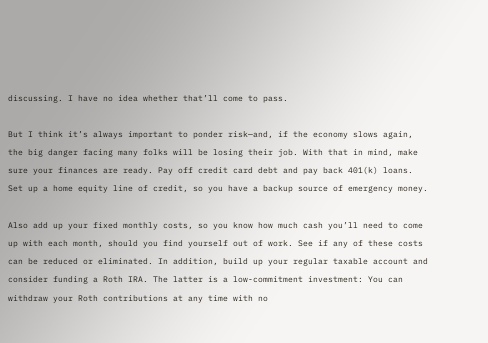discussing. I have no idea whether that’ll come to pass.

But I think it’s always important to ponder risk—and, if the economy slows again, the big danger facing many folks will be losing their job. With that in mind, make sure your finances are ready. Pay off credit card debt and pay back 401(k) loans. Set up a home equity line of credit, so you have a backup source of emergency money.

Also add up your fixed monthly costs, so you know how much cash you’ll need to come up with each month, should you find yourself out of work. See if any of these costs can be reduced or eliminated. In addition, build up your regular taxable account and consider funding a Roth IRA. The latter is a low-commitment investment: You can withdraw your Roth contributions at any time with no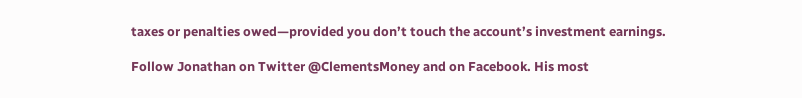taxes or penalties owed—provided you don’t touch the account’s investment earnings.

Follow Jonathan on Twitter @ClementsMoney and on Facebook. His most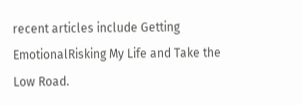recent articles include Getting EmotionalRisking My Life and Take the Low Road.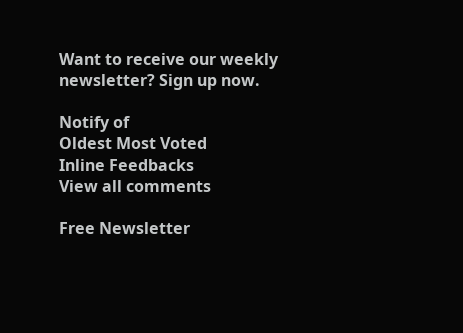Want to receive our weekly newsletter? Sign up now.

Notify of
Oldest Most Voted
Inline Feedbacks
View all comments

Free Newsletter